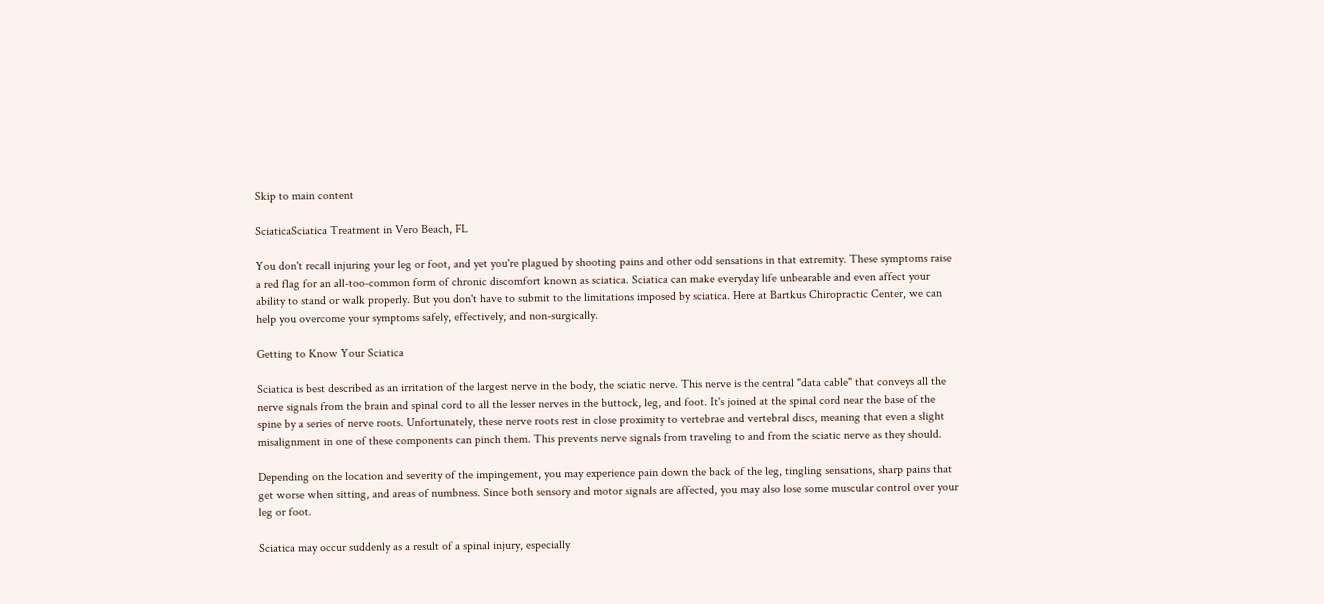Skip to main content

SciaticaSciatica Treatment in Vero Beach, FL

You don't recall injuring your leg or foot, and yet you're plagued by shooting pains and other odd sensations in that extremity. These symptoms raise a red flag for an all-too-common form of chronic discomfort known as sciatica. Sciatica can make everyday life unbearable and even affect your ability to stand or walk properly. But you don't have to submit to the limitations imposed by sciatica. Here at Bartkus Chiropractic Center, we can help you overcome your symptoms safely, effectively, and non-surgically.

Getting to Know Your Sciatica

Sciatica is best described as an irritation of the largest nerve in the body, the sciatic nerve. This nerve is the central "data cable" that conveys all the nerve signals from the brain and spinal cord to all the lesser nerves in the buttock, leg, and foot. It's joined at the spinal cord near the base of the spine by a series of nerve roots. Unfortunately, these nerve roots rest in close proximity to vertebrae and vertebral discs, meaning that even a slight misalignment in one of these components can pinch them. This prevents nerve signals from traveling to and from the sciatic nerve as they should.

Depending on the location and severity of the impingement, you may experience pain down the back of the leg, tingling sensations, sharp pains that get worse when sitting, and areas of numbness. Since both sensory and motor signals are affected, you may also lose some muscular control over your leg or foot.

Sciatica may occur suddenly as a result of a spinal injury, especially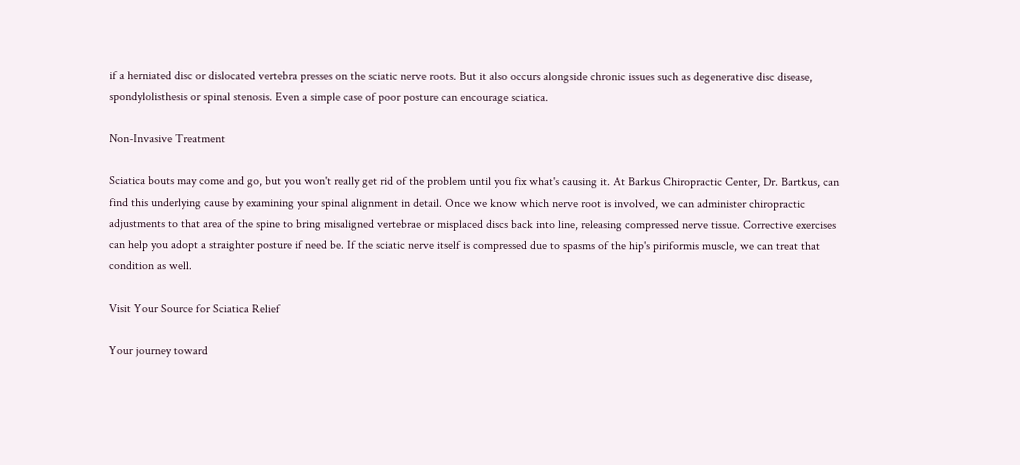if a herniated disc or dislocated vertebra presses on the sciatic nerve roots. But it also occurs alongside chronic issues such as degenerative disc disease, spondylolisthesis or spinal stenosis. Even a simple case of poor posture can encourage sciatica.

Non-Invasive Treatment

Sciatica bouts may come and go, but you won't really get rid of the problem until you fix what's causing it. At Barkus Chiropractic Center, Dr. Bartkus, can find this underlying cause by examining your spinal alignment in detail. Once we know which nerve root is involved, we can administer chiropractic adjustments to that area of the spine to bring misaligned vertebrae or misplaced discs back into line, releasing compressed nerve tissue. Corrective exercises can help you adopt a straighter posture if need be. If the sciatic nerve itself is compressed due to spasms of the hip's piriformis muscle, we can treat that condition as well.

Visit Your Source for Sciatica Relief

Your journey toward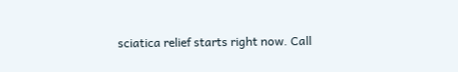sciatica relief starts right now. Call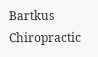Bartkus Chiropractic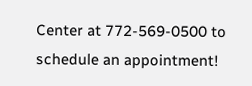Center at 772-569-0500 to schedule an appointment!